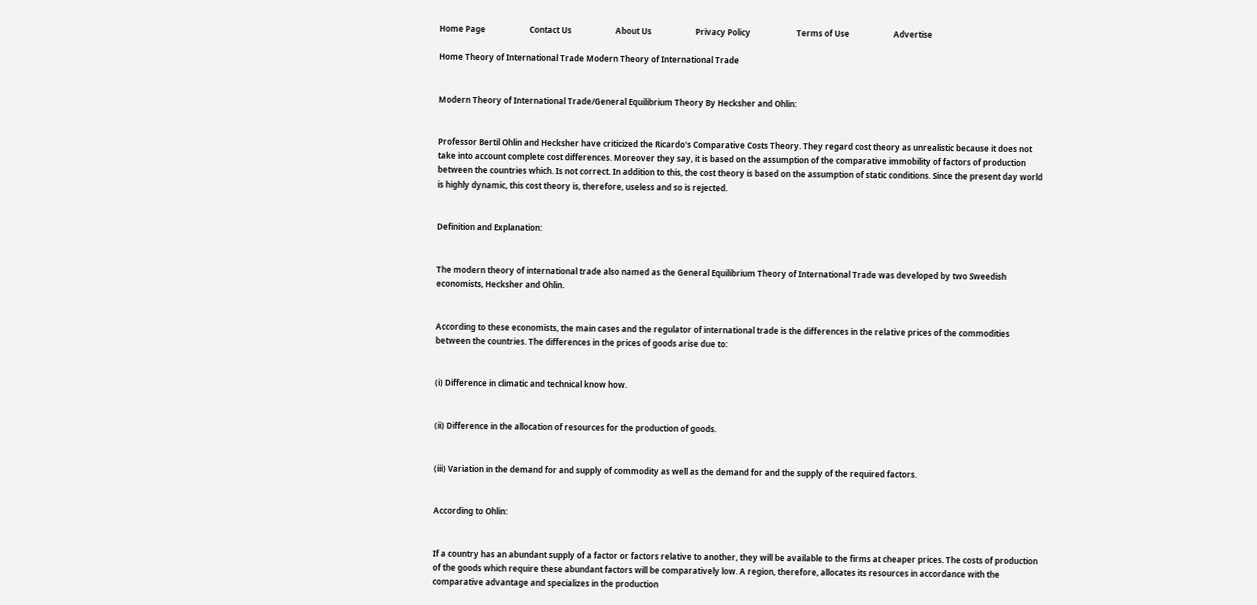Home Page                      Contact Us                      About Us                      Privacy Policy                       Terms of Use                      Advertise

Home Theory of International Trade Modern Theory of International Trade


Modern Theory of International Trade/General Equilibrium Theory By Hecksher and Ohlin:


Professor Bertil Ohlin and Hecksher have criticized the Ricardo's Comparative Costs Theory. They regard cost theory as unrealistic because it does not take into account complete cost differences. Moreover they say, it is based on the assumption of the comparative immobility of factors of production between the countries which. Is not correct. In addition to this, the cost theory is based on the assumption of static conditions. Since the present day world is highly dynamic, this cost theory is, therefore, useless and so is rejected.


Definition and Explanation:


The modern theory of international trade also named as the General Equilibrium Theory of International Trade was developed by two Sweedish economists, Hecksher and Ohlin.


According to these economists, the main cases and the regulator of international trade is the differences in the relative prices of the commodities between the countries. The differences in the prices of goods arise due to:


(i) Difference in climatic and technical know how.


(ii) Difference in the allocation of resources for the production of goods.


(iii) Variation in the demand for and supply of commodity as well as the demand for and the supply of the required factors.


According to Ohlin:


If a country has an abundant supply of a factor or factors relative to another, they will be available to the firms at cheaper prices. The costs of production of the goods which require these abundant factors will be comparatively low. A region, therefore, allocates its resources in accordance with the comparative advantage and specializes in the production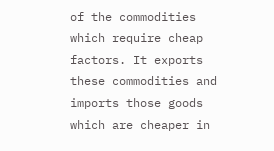of the commodities which require cheap factors. It exports these commodities and imports those goods which are cheaper in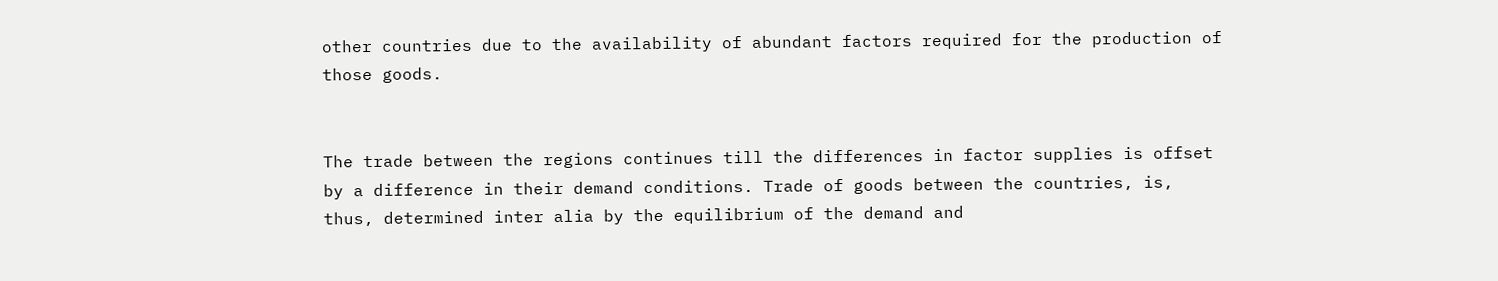other countries due to the availability of abundant factors required for the production of those goods.


The trade between the regions continues till the differences in factor supplies is offset by a difference in their demand conditions. Trade of goods between the countries, is, thus, determined inter alia by the equilibrium of the demand and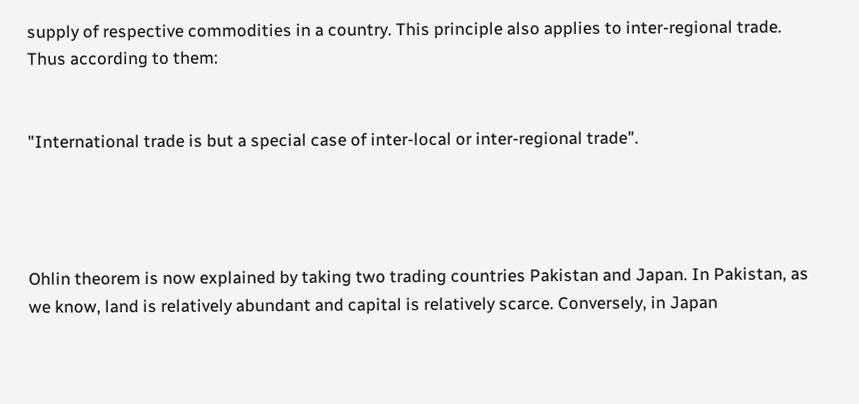supply of respective commodities in a country. This principle also applies to inter-regional trade. Thus according to them:


"International trade is but a special case of inter-local or inter-regional trade".




Ohlin theorem is now explained by taking two trading countries Pakistan and Japan. In Pakistan, as we know, land is relatively abundant and capital is relatively scarce. Conversely, in Japan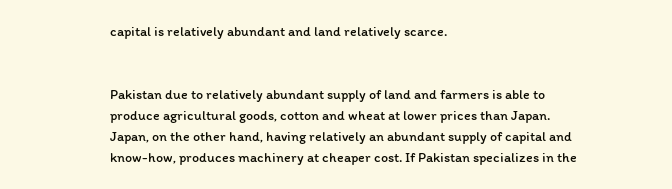capital is relatively abundant and land relatively scarce.


Pakistan due to relatively abundant supply of land and farmers is able to produce agricultural goods, cotton and wheat at lower prices than Japan. Japan, on the other hand, having relatively an abundant supply of capital and know-how, produces machinery at cheaper cost. If Pakistan specializes in the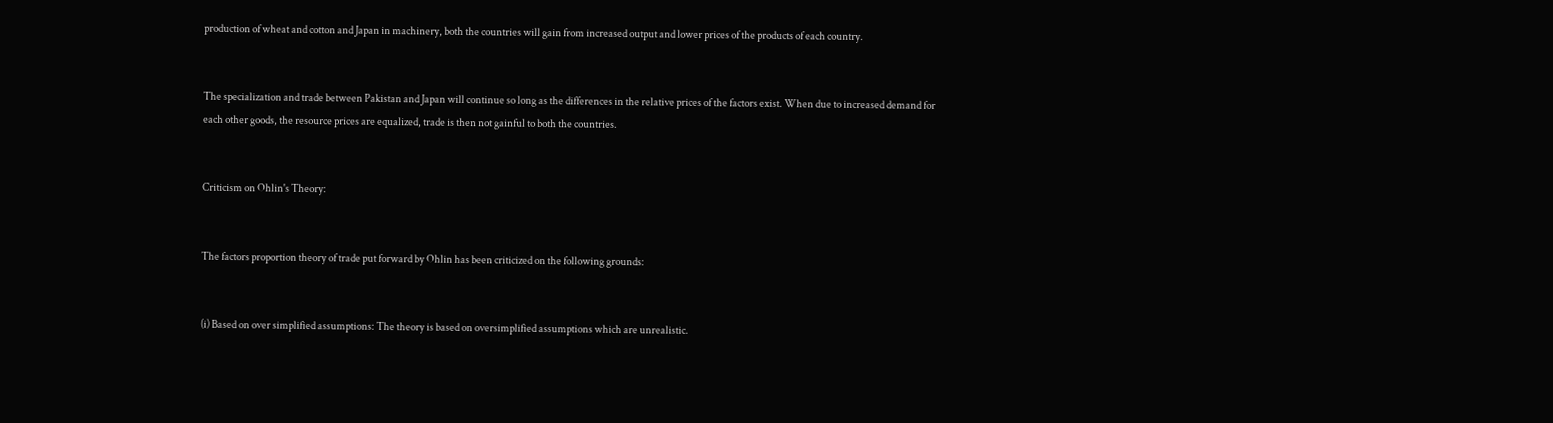production of wheat and cotton and Japan in machinery, both the countries will gain from increased output and lower prices of the products of each country.


The specialization and trade between Pakistan and Japan will continue so long as the differences in the relative prices of the factors exist. When due to increased demand for each other goods, the resource prices are equalized, trade is then not gainful to both the countries.


Criticism on Ohlin's Theory:


The factors proportion theory of trade put forward by Ohlin has been criticized on the following grounds:


(i) Based on over simplified assumptions: The theory is based on oversimplified assumptions which are unrealistic.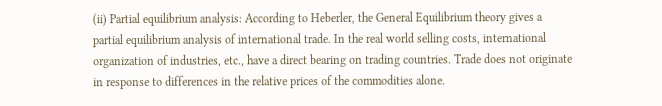(ii) Partial equilibrium analysis: According to Heberler, the General Equilibrium theory gives a partial equilibrium analysis of international trade. In the real world selling costs, international organization of industries, etc., have a direct bearing on trading countries. Trade does not originate in response to differences in the relative prices of the commodities alone.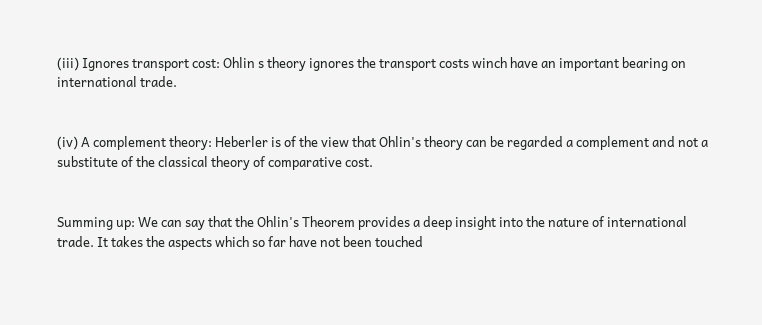(iii) Ignores transport cost: Ohlin s theory ignores the transport costs winch have an important bearing on international trade.


(iv) A complement theory: Heberler is of the view that Ohlin's theory can be regarded a complement and not a substitute of the classical theory of comparative cost.


Summing up: We can say that the Ohlin's Theorem provides a deep insight into the nature of international trade. It takes the aspects which so far have not been touched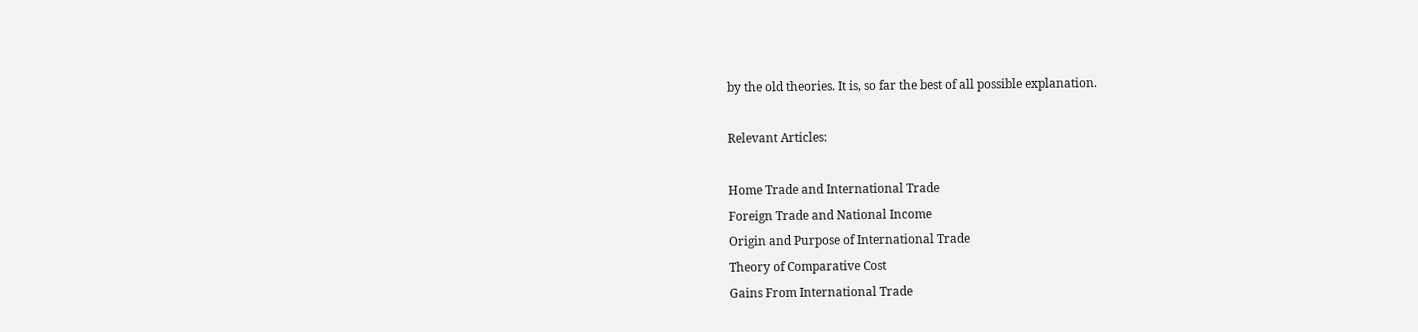by the old theories. It is, so far the best of all possible explanation.

Relevant Articles:

Home Trade and International Trade
Foreign Trade and National Income
Origin and Purpose of International Trade
Theory of Comparative Cost
Gains From International Trade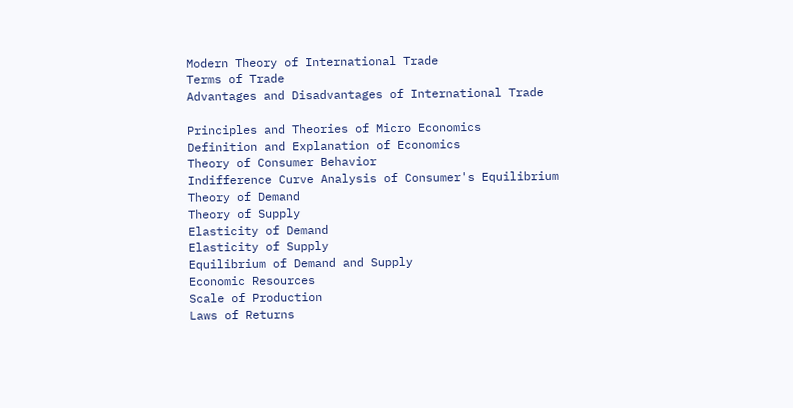Modern Theory of International Trade
Terms of Trade
Advantages and Disadvantages of International Trade

Principles and Theories of Micro Economics
Definition and Explanation of Economics
Theory of Consumer Behavior
Indifference Curve Analysis of Consumer's Equilibrium
Theory of Demand
Theory of Supply
Elasticity of Demand
Elasticity of Supply
Equilibrium of Demand and Supply
Economic Resources
Scale of Production
Laws of Returns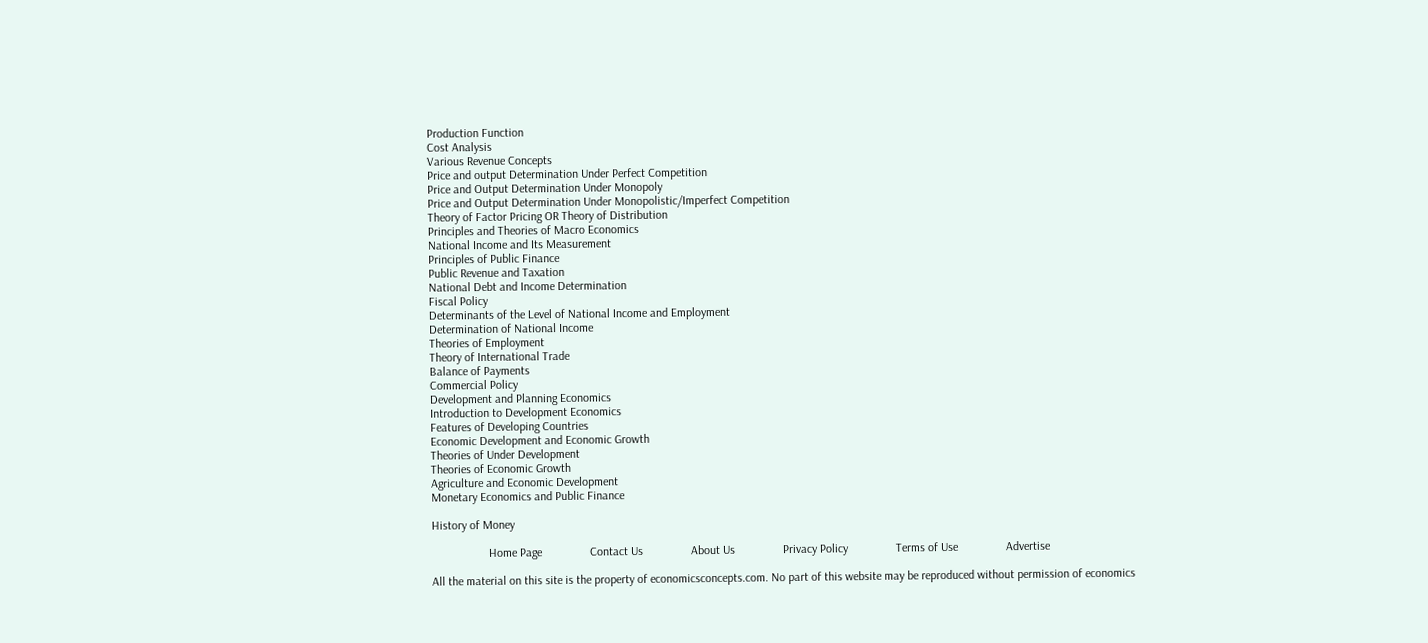Production Function
Cost Analysis
Various Revenue Concepts
Price and output Determination Under Perfect Competition
Price and Output Determination Under Monopoly
Price and Output Determination Under Monopolistic/Imperfect Competition
Theory of Factor Pricing OR Theory of Distribution
Principles and Theories of Macro Economics
National Income and Its Measurement
Principles of Public Finance
Public Revenue and Taxation
National Debt and Income Determination
Fiscal Policy
Determinants of the Level of National Income and Employment
Determination of National Income
Theories of Employment
Theory of International Trade
Balance of Payments
Commercial Policy
Development and Planning Economics
Introduction to Development Economics
Features of Developing Countries
Economic Development and Economic Growth
Theories of Under Development
Theories of Economic Growth
Agriculture and Economic Development
Monetary Economics and Public Finance

History of Money

                   Home Page                Contact Us                About Us                Privacy Policy                Terms of Use                Advertise

All the material on this site is the property of economicsconcepts.com. No part of this website may be reproduced without permission of economics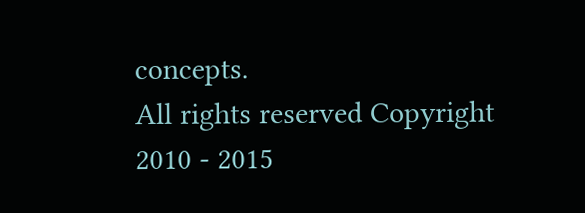concepts.
All rights reserved Copyright
2010 - 2015